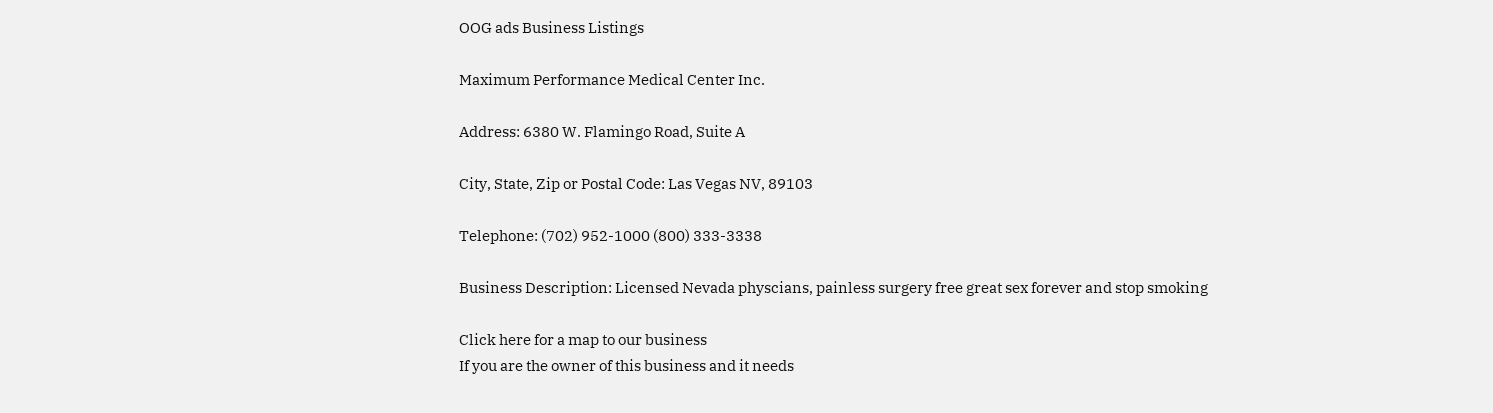OOG ads Business Listings

Maximum Performance Medical Center Inc.

Address: 6380 W. Flamingo Road, Suite A

City, State, Zip or Postal Code: Las Vegas NV, 89103

Telephone: (702) 952-1000 (800) 333-3338

Business Description: Licensed Nevada physcians, painless surgery free great sex forever and stop smoking

Click here for a map to our business
If you are the owner of this business and it needs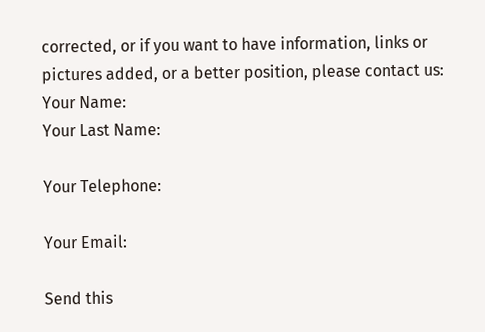corrected, or if you want to have information, links or pictures added, or a better position, please contact us:
Your Name:
Your Last Name:

Your Telephone:

Your Email:

Send this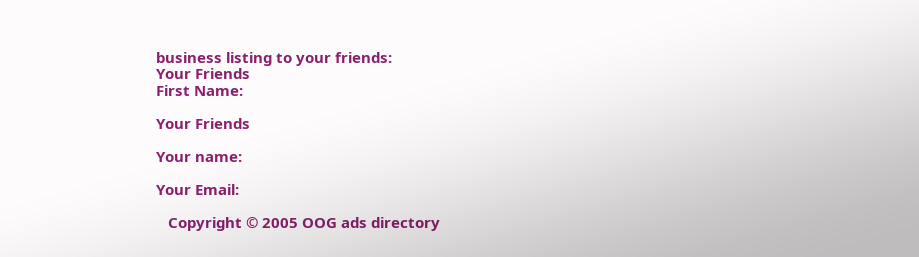business listing to your friends:
Your Friends
First Name:

Your Friends

Your name:

Your Email:

   Copyright © 2005 OOG ads directory